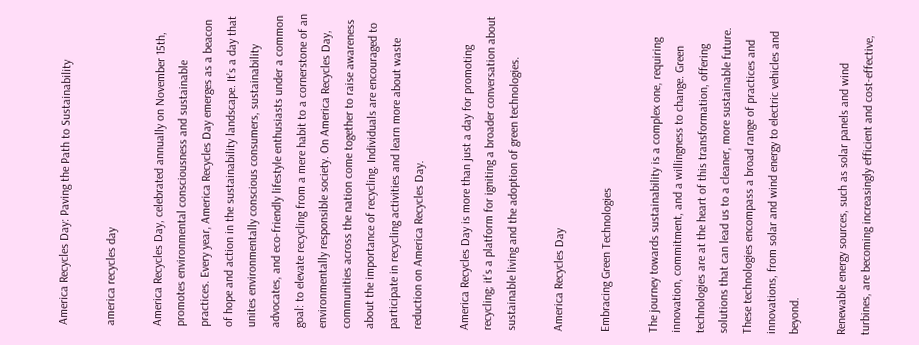America Recycles Day: Paving the Path to Sustainability

america recycles day

America Recycles Day, celebrated annually on November 15th, promotes environmental consciousness and sustainable practices. Every year, America Recycles Day emerges as a beacon of hope and action in the sustainability landscape. It’s a day that unites environmentally conscious consumers, sustainability advocates, and eco-friendly lifestyle enthusiasts under a common goal: to elevate recycling from a mere habit to a cornerstone of an environmentally responsible society. On America Recycles Day, communities across the nation come together to raise awareness about the importance of recycling. Individuals are encouraged to participate in recycling activities and learn more about waste reduction on America Recycles Day.

America Recycles Day is more than just a day for promoting recycling; it’s a platform for igniting a broader conversation about sustainable living and the adoption of green technologies.

America Recycles Day

Embracing Green Technologies

The journey towards sustainability is a complex one, requiring innovation, commitment, and a willingness to change. Green technologies are at the heart of this transformation, offering solutions that can lead us to a cleaner, more sustainable future. These technologies encompass a broad range of practices and innovations, from solar and wind energy to electric vehicles and beyond.

Renewable energy sources, such as solar panels and wind turbines, are becoming increasingly efficient and cost-effective,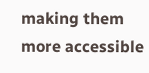making them more accessible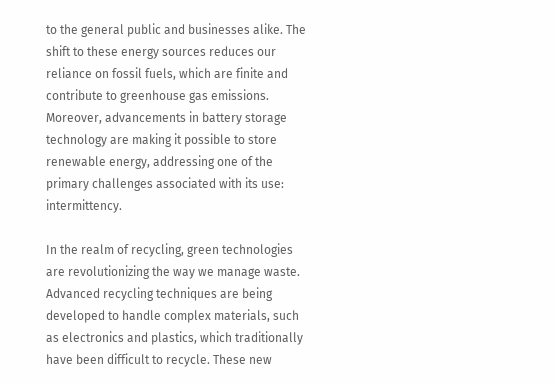to the general public and businesses alike. The shift to these energy sources reduces our reliance on fossil fuels, which are finite and contribute to greenhouse gas emissions. Moreover, advancements in battery storage technology are making it possible to store renewable energy, addressing one of the primary challenges associated with its use: intermittency.

In the realm of recycling, green technologies are revolutionizing the way we manage waste. Advanced recycling techniques are being developed to handle complex materials, such as electronics and plastics, which traditionally have been difficult to recycle. These new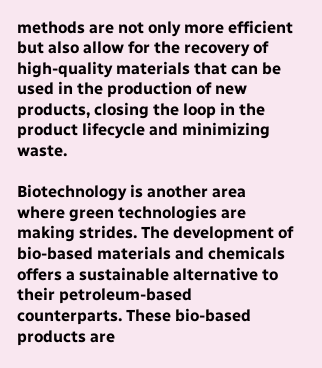methods are not only more efficient but also allow for the recovery of high-quality materials that can be used in the production of new products, closing the loop in the product lifecycle and minimizing waste.

Biotechnology is another area where green technologies are making strides. The development of bio-based materials and chemicals offers a sustainable alternative to their petroleum-based counterparts. These bio-based products are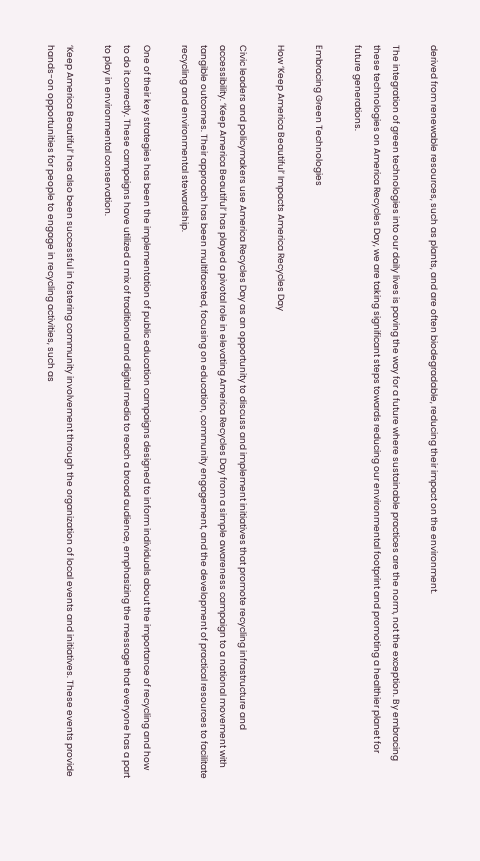derived from renewable resources, such as plants, and are often biodegradable, reducing their impact on the environment.

The integration of green technologies into our daily lives is paving the way for a future where sustainable practices are the norm, not the exception. By embracing these technologies on America Recycles Day, we are taking significant steps towards reducing our environmental footprint and promoting a healthier planet for future generations.

Embracing Green Technologies

How ‘Keep America Beautiful’ Impacts America Recycles Day

Civic leaders and policymakers use America Recycles Day as an opportunity to discuss and implement initiatives that promote recycling infrastructure and accessibility. ‘Keep America Beautiful’ has played a pivotal role in elevating America Recycles Day from a simple awareness campaign to a national movement with tangible outcomes. Their approach has been multifaceted, focusing on education, community engagement, and the development of practical resources to facilitate recycling and environmental stewardship.

One of their key strategies has been the implementation of public education campaigns designed to inform individuals about the importance of recycling and how to do it correctly. These campaigns have utilized a mix of traditional and digital media to reach a broad audience, emphasizing the message that everyone has a part to play in environmental conservation.

‘Keep America Beautiful’ has also been successful in fostering community involvement through the organization of local events and initiatives. These events provide hands-on opportunities for people to engage in recycling activities, such as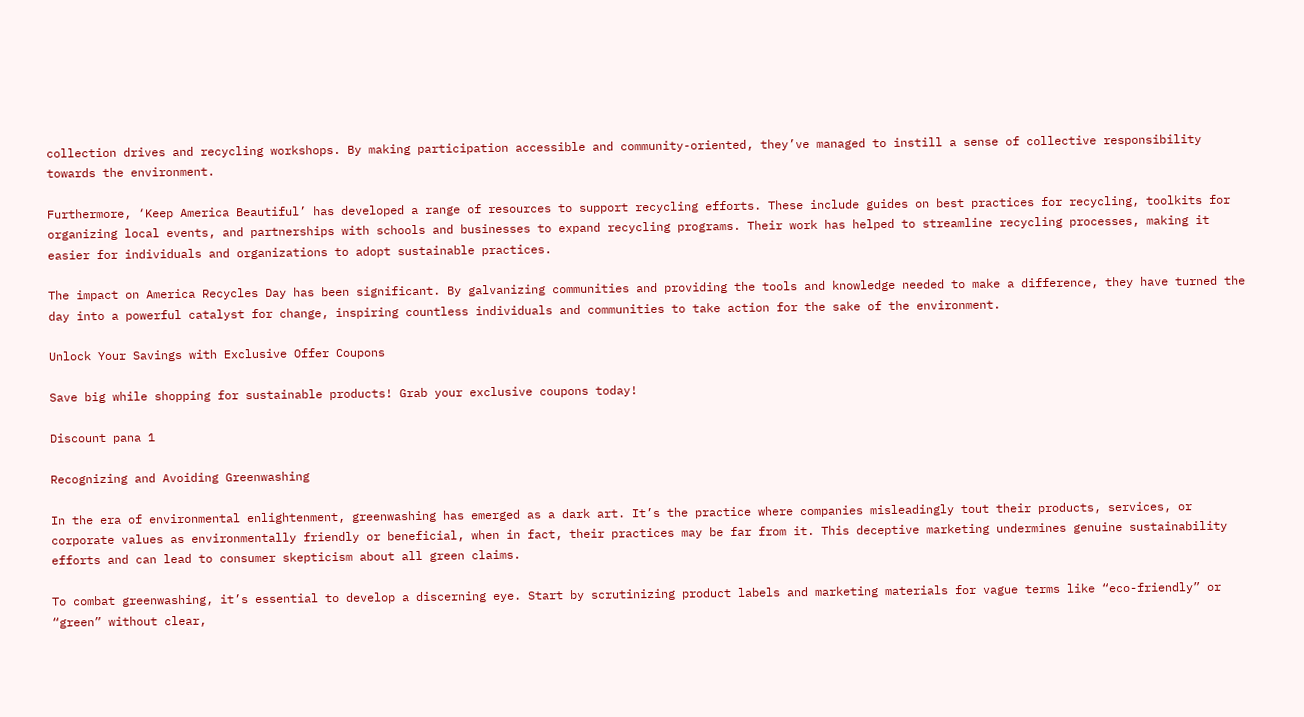collection drives and recycling workshops. By making participation accessible and community-oriented, they’ve managed to instill a sense of collective responsibility towards the environment.

Furthermore, ‘Keep America Beautiful’ has developed a range of resources to support recycling efforts. These include guides on best practices for recycling, toolkits for organizing local events, and partnerships with schools and businesses to expand recycling programs. Their work has helped to streamline recycling processes, making it easier for individuals and organizations to adopt sustainable practices.

The impact on America Recycles Day has been significant. By galvanizing communities and providing the tools and knowledge needed to make a difference, they have turned the day into a powerful catalyst for change, inspiring countless individuals and communities to take action for the sake of the environment.

Unlock Your Savings with Exclusive Offer Coupons

Save big while shopping for sustainable products! Grab your exclusive coupons today!

Discount pana 1

Recognizing and Avoiding Greenwashing

In the era of environmental enlightenment, greenwashing has emerged as a dark art. It’s the practice where companies misleadingly tout their products, services, or corporate values as environmentally friendly or beneficial, when in fact, their practices may be far from it. This deceptive marketing undermines genuine sustainability efforts and can lead to consumer skepticism about all green claims.

To combat greenwashing, it’s essential to develop a discerning eye. Start by scrutinizing product labels and marketing materials for vague terms like “eco-friendly” or “green” without clear,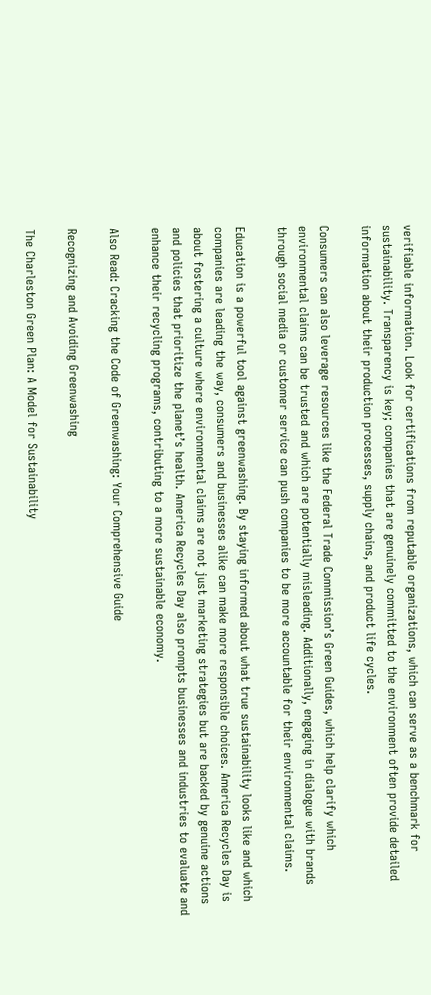verifiable information. Look for certifications from reputable organizations, which can serve as a benchmark for sustainability. Transparency is key; companies that are genuinely committed to the environment often provide detailed information about their production processes, supply chains, and product life cycles.

Consumers can also leverage resources like the Federal Trade Commission’s Green Guides, which help clarify which environmental claims can be trusted and which are potentially misleading. Additionally, engaging in dialogue with brands through social media or customer service can push companies to be more accountable for their environmental claims.

Education is a powerful tool against greenwashing. By staying informed about what true sustainability looks like and which companies are leading the way, consumers and businesses alike can make more responsible choices. America Recycles Day is about fostering a culture where environmental claims are not just marketing strategies but are backed by genuine actions and policies that prioritize the planet’s health. America Recycles Day also prompts businesses and industries to evaluate and enhance their recycling programs, contributing to a more sustainable economy.

Also Read: Cracking the Code of Greenwashing: Your Comprehensive Guide

Recognizing and Avoiding Greenwashing

The Charleston Green Plan: A Model for Sustainability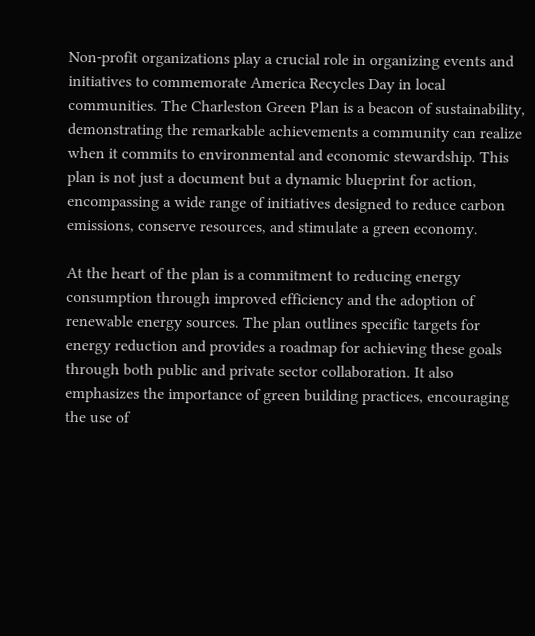Non-profit organizations play a crucial role in organizing events and initiatives to commemorate America Recycles Day in local communities. The Charleston Green Plan is a beacon of sustainability, demonstrating the remarkable achievements a community can realize when it commits to environmental and economic stewardship. This plan is not just a document but a dynamic blueprint for action, encompassing a wide range of initiatives designed to reduce carbon emissions, conserve resources, and stimulate a green economy.

At the heart of the plan is a commitment to reducing energy consumption through improved efficiency and the adoption of renewable energy sources. The plan outlines specific targets for energy reduction and provides a roadmap for achieving these goals through both public and private sector collaboration. It also emphasizes the importance of green building practices, encouraging the use of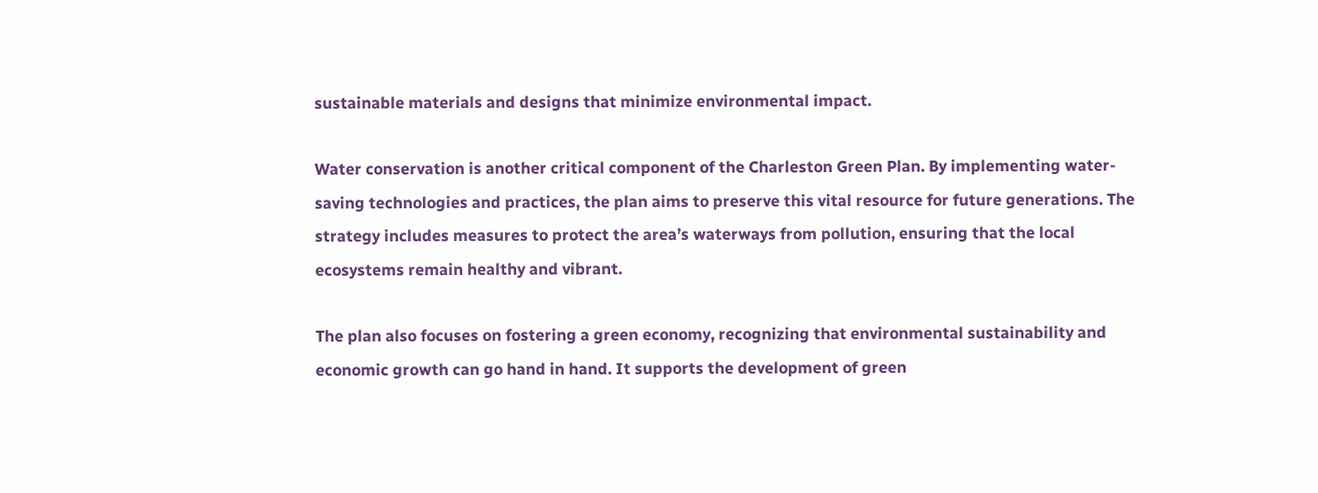sustainable materials and designs that minimize environmental impact.

Water conservation is another critical component of the Charleston Green Plan. By implementing water-saving technologies and practices, the plan aims to preserve this vital resource for future generations. The strategy includes measures to protect the area’s waterways from pollution, ensuring that the local ecosystems remain healthy and vibrant.

The plan also focuses on fostering a green economy, recognizing that environmental sustainability and economic growth can go hand in hand. It supports the development of green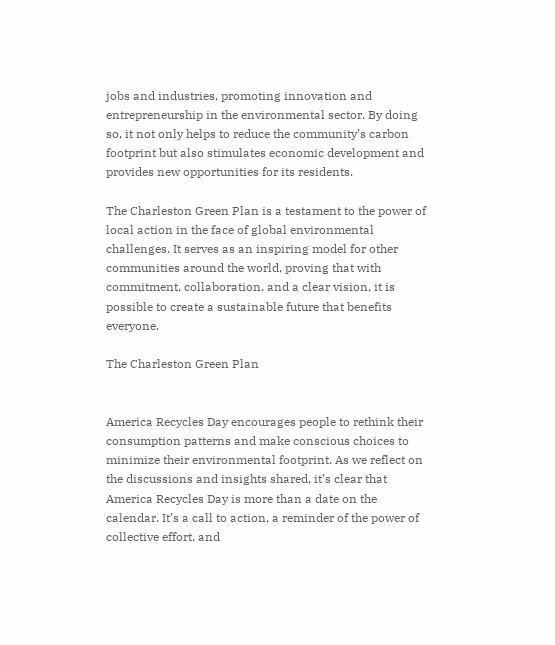jobs and industries, promoting innovation and entrepreneurship in the environmental sector. By doing so, it not only helps to reduce the community’s carbon footprint but also stimulates economic development and provides new opportunities for its residents.

The Charleston Green Plan is a testament to the power of local action in the face of global environmental challenges. It serves as an inspiring model for other communities around the world, proving that with commitment, collaboration, and a clear vision, it is possible to create a sustainable future that benefits everyone.

The Charleston Green Plan


America Recycles Day encourages people to rethink their consumption patterns and make conscious choices to minimize their environmental footprint. As we reflect on the discussions and insights shared, it’s clear that America Recycles Day is more than a date on the calendar. It’s a call to action, a reminder of the power of collective effort, and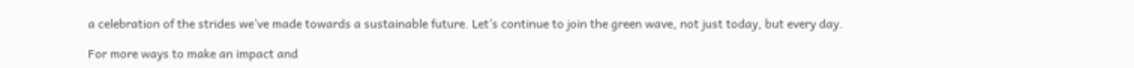a celebration of the strides we’ve made towards a sustainable future. Let’s continue to join the green wave, not just today, but every day.

For more ways to make an impact and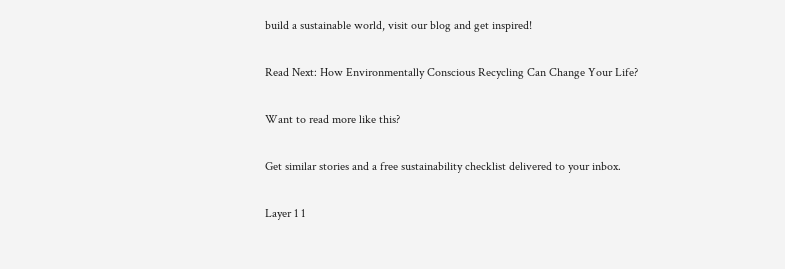build a sustainable world, visit our blog and get inspired!

Read Next: How Environmentally Conscious Recycling Can Change Your Life?

Want to read more like this?

Get similar stories and a free sustainability checklist delivered to your inbox.

Layer 1 1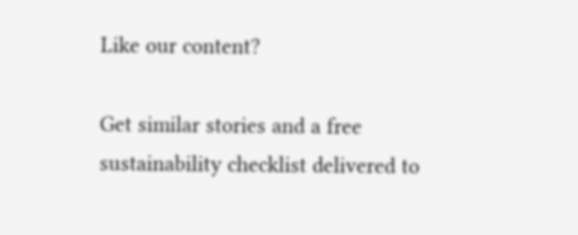Like our content?

Get similar stories and a free sustainability checklist delivered to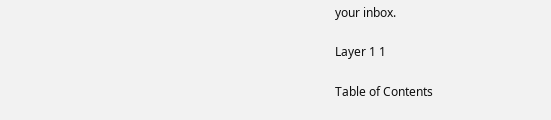your inbox.

Layer 1 1

Table of Contents